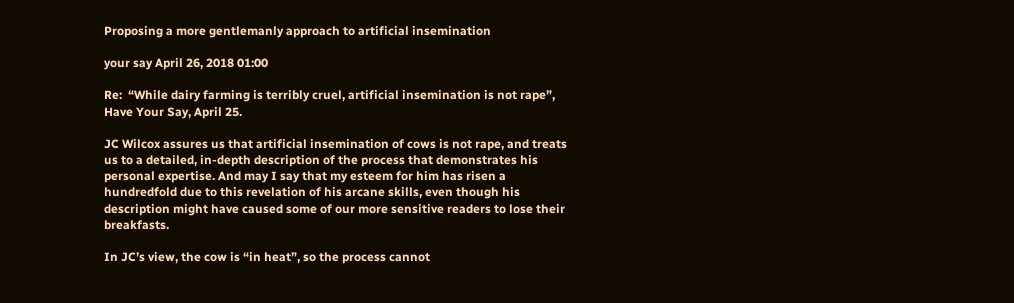Proposing a more gentlemanly approach to artificial insemination

your say April 26, 2018 01:00

Re:  “While dairy farming is terribly cruel, artificial insemination is not rape”, Have Your Say, April 25.

JC Wilcox assures us that artificial insemination of cows is not rape, and treats us to a detailed, in-depth description of the process that demonstrates his personal expertise. And may I say that my esteem for him has risen a hundredfold due to this revelation of his arcane skills, even though his description might have caused some of our more sensitive readers to lose their breakfasts.

In JC’s view, the cow is “in heat”, so the process cannot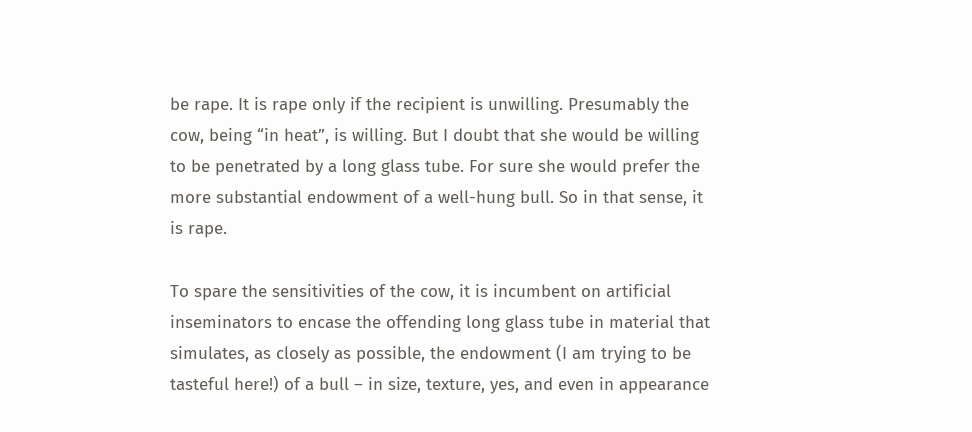be rape. It is rape only if the recipient is unwilling. Presumably the cow, being “in heat”, is willing. But I doubt that she would be willing to be penetrated by a long glass tube. For sure she would prefer the more substantial endowment of a well-hung bull. So in that sense, it is rape.

To spare the sensitivities of the cow, it is incumbent on artificial inseminators to encase the offending long glass tube in material that simulates, as closely as possible, the endowment (I am trying to be tasteful here!) of a bull – in size, texture, yes, and even in appearance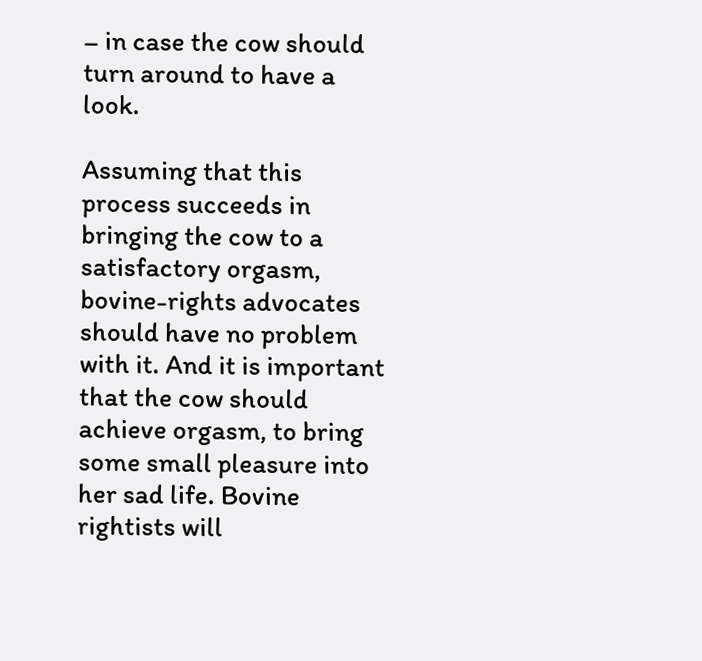– in case the cow should turn around to have a look.

Assuming that this process succeeds in bringing the cow to a satisfactory orgasm, bovine-rights advocates should have no problem with it. And it is important that the cow should achieve orgasm, to bring some small pleasure into her sad life. Bovine rightists will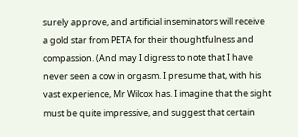surely approve, and artificial inseminators will receive a gold star from PETA for their thoughtfulness and compassion. (And may I digress to note that I have never seen a cow in orgasm. I presume that, with his vast experience, Mr Wilcox has. I imagine that the sight must be quite impressive, and suggest that certain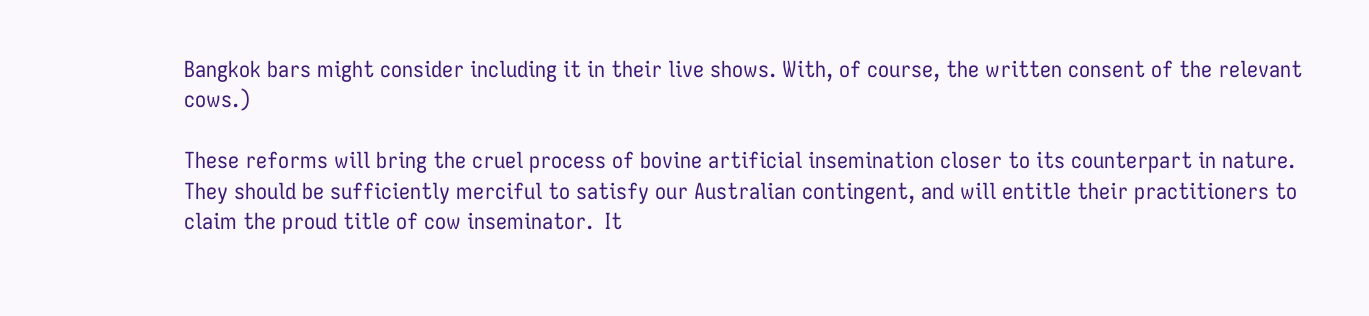Bangkok bars might consider including it in their live shows. With, of course, the written consent of the relevant cows.)

These reforms will bring the cruel process of bovine artificial insemination closer to its counterpart in nature. They should be sufficiently merciful to satisfy our Australian contingent, and will entitle their practitioners to claim the proud title of cow inseminator.  It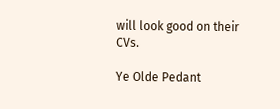will look good on their CVs.

Ye Olde Pedant